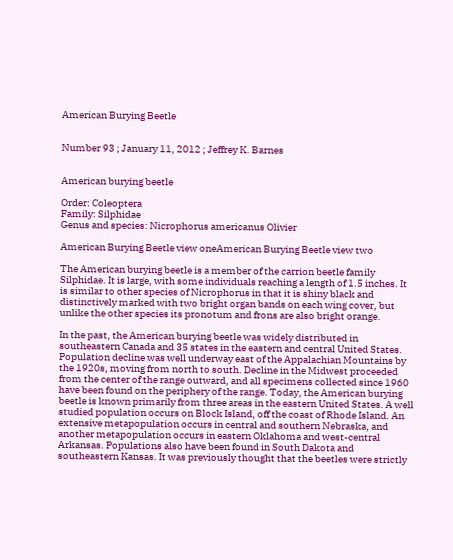American Burying Beetle


Number 93 ; January 11, 2012 ; Jeffrey K. Barnes


American burying beetle

Order: Coleoptera
Family: Silphidae
Genus and species: Nicrophorus americanus Olivier

American Burying Beetle view oneAmerican Burying Beetle view two

The American burying beetle is a member of the carrion beetle family Silphidae. It is large, with some individuals reaching a length of 1.5 inches. It is similar to other species of Nicrophorus in that it is shiny black and distinctively marked with two bright organ bands on each wing cover, but unlike the other species its pronotum and frons are also bright orange.

In the past, the American burying beetle was widely distributed in southeastern Canada and 35 states in the eastern and central United States. Population decline was well underway east of the Appalachian Mountains by the 1920s, moving from north to south. Decline in the Midwest proceeded from the center of the range outward, and all specimens collected since 1960 have been found on the periphery of the range. Today, the American burying beetle is known primarily from three areas in the eastern United States. A well studied population occurs on Block Island, off the coast of Rhode Island. An extensive metapopulation occurs in central and southern Nebraska, and another metapopulation occurs in eastern Oklahoma and west-central Arkansas. Populations also have been found in South Dakota and southeastern Kansas. It was previously thought that the beetles were strictly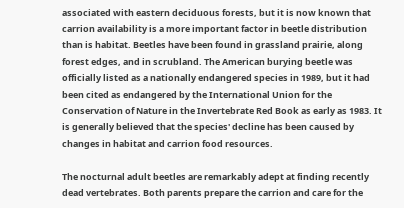associated with eastern deciduous forests, but it is now known that carrion availability is a more important factor in beetle distribution than is habitat. Beetles have been found in grassland prairie, along forest edges, and in scrubland. The American burying beetle was officially listed as a nationally endangered species in 1989, but it had been cited as endangered by the International Union for the Conservation of Nature in the Invertebrate Red Book as early as 1983. It is generally believed that the species' decline has been caused by changes in habitat and carrion food resources.

The nocturnal adult beetles are remarkably adept at finding recently dead vertebrates. Both parents prepare the carrion and care for the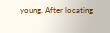young. After locating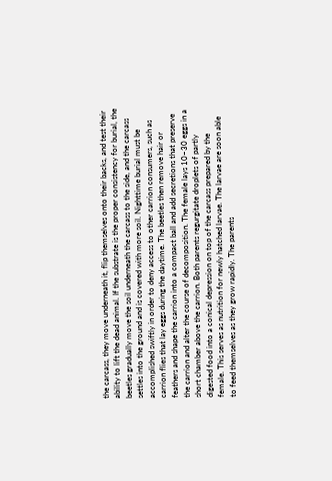the carcass, they move underneath it, flip themselves onto their backs, and test their ability to lift the dead animal. If the substrate is the proper consistency for burial, the beetles gradually move the soil underneath the carcass to the side, and the carcass settles into the ground and is covered with more soil. Nighttime burial must be accomplished swiftly in order to deny access to other carrion consumers, such as carrion flies that lay eggs during the daytime. The beetles then remove hair or feathers and shape the carrion into a compact ball and add secretions that preserve the carrion and alter the course of decomposition. The female lays 10–30 eggs in a short chamber above the carrion. Both parents regurgitate droplets of partly digested food into a conical depression on top of the carcass prepared by the female. This serves as nutrition for newly hatched larvae. The larvae are soon able to feed themselves as they grow rapidly. The parents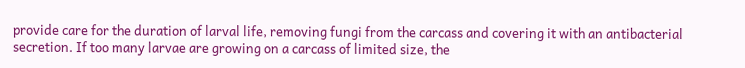provide care for the duration of larval life, removing fungi from the carcass and covering it with an antibacterial secretion. If too many larvae are growing on a carcass of limited size, the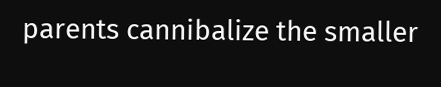parents cannibalize the smaller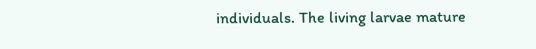individuals. The living larvae mature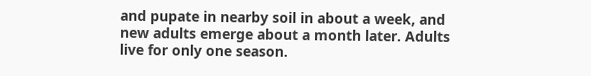and pupate in nearby soil in about a week, and new adults emerge about a month later. Adults live for only one season.